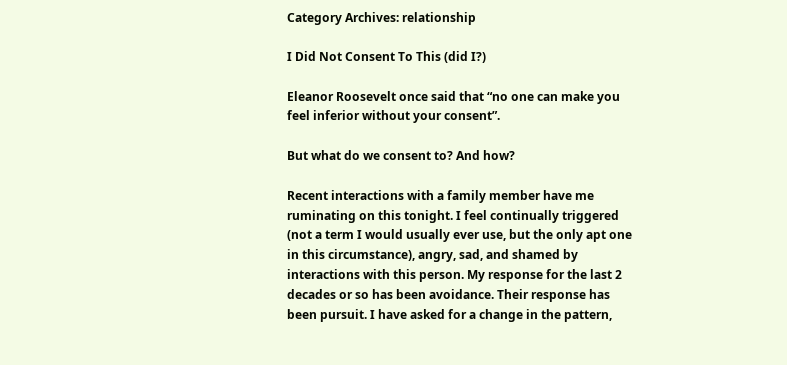Category Archives: relationship

I Did Not Consent To This (did I?)

Eleanor Roosevelt once said that “no one can make you feel inferior without your consent”.

But what do we consent to? And how?

Recent interactions with a family member have me ruminating on this tonight. I feel continually triggered (not a term I would usually ever use, but the only apt one in this circumstance), angry, sad, and shamed by interactions with this person. My response for the last 2 decades or so has been avoidance. Their response has been pursuit. I have asked for a change in the pattern,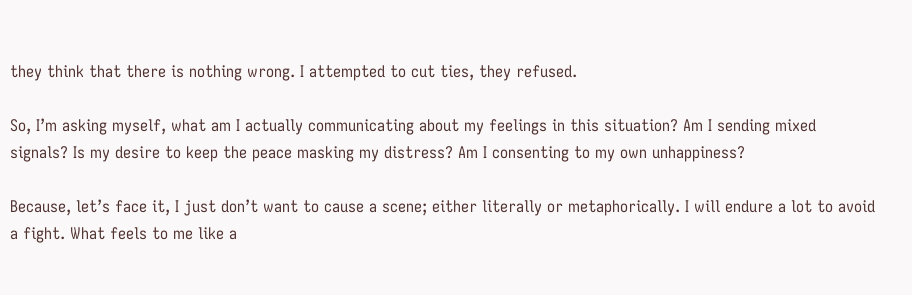they think that there is nothing wrong. I attempted to cut ties, they refused.

So, I’m asking myself, what am I actually communicating about my feelings in this situation? Am I sending mixed signals? Is my desire to keep the peace masking my distress? Am I consenting to my own unhappiness?

Because, let’s face it, I just don’t want to cause a scene; either literally or metaphorically. I will endure a lot to avoid a fight. What feels to me like a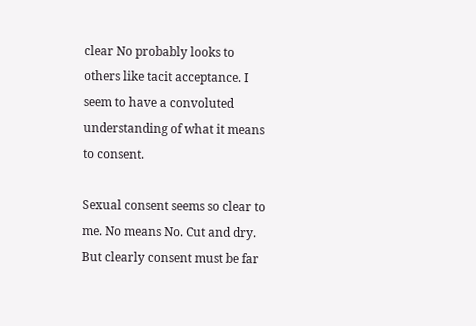clear No probably looks to others like tacit acceptance. I seem to have a convoluted understanding of what it means to consent.

Sexual consent seems so clear to me. No means No. Cut and dry. But clearly consent must be far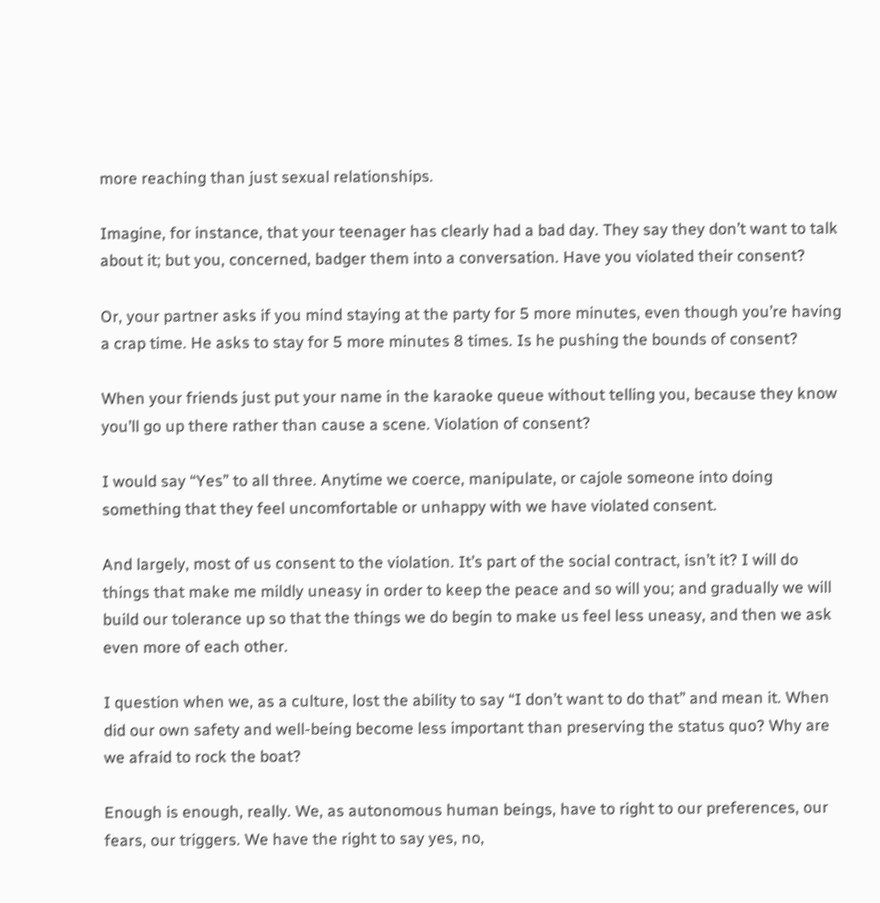more reaching than just sexual relationships.

Imagine, for instance, that your teenager has clearly had a bad day. They say they don’t want to talk about it; but you, concerned, badger them into a conversation. Have you violated their consent?

Or, your partner asks if you mind staying at the party for 5 more minutes, even though you’re having a crap time. He asks to stay for 5 more minutes 8 times. Is he pushing the bounds of consent?

When your friends just put your name in the karaoke queue without telling you, because they know you’ll go up there rather than cause a scene. Violation of consent?

I would say “Yes” to all three. Anytime we coerce, manipulate, or cajole someone into doing something that they feel uncomfortable or unhappy with we have violated consent.

And largely, most of us consent to the violation. It’s part of the social contract, isn’t it? I will do things that make me mildly uneasy in order to keep the peace and so will you; and gradually we will build our tolerance up so that the things we do begin to make us feel less uneasy, and then we ask even more of each other.

I question when we, as a culture, lost the ability to say “I don’t want to do that” and mean it. When did our own safety and well-being become less important than preserving the status quo? Why are we afraid to rock the boat?

Enough is enough, really. We, as autonomous human beings, have to right to our preferences, our fears, our triggers. We have the right to say yes, no,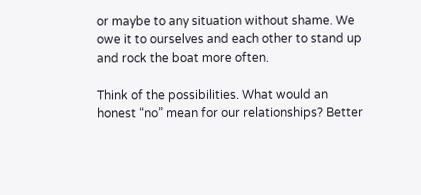or maybe to any situation without shame. We owe it to ourselves and each other to stand up and rock the boat more often.

Think of the possibilities. What would an honest “no” mean for our relationships? Better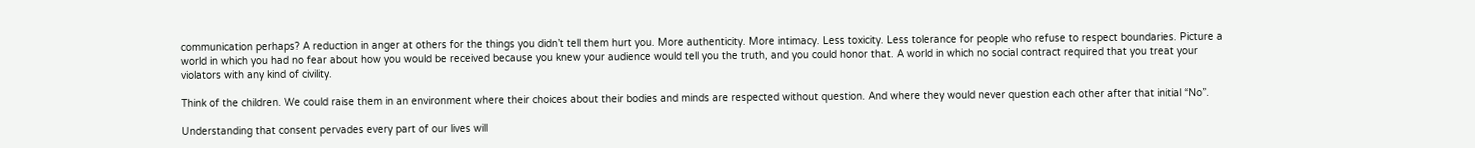communication perhaps? A reduction in anger at others for the things you didn’t tell them hurt you. More authenticity. More intimacy. Less toxicity. Less tolerance for people who refuse to respect boundaries. Picture a world in which you had no fear about how you would be received because you knew your audience would tell you the truth, and you could honor that. A world in which no social contract required that you treat your violators with any kind of civility.

Think of the children. We could raise them in an environment where their choices about their bodies and minds are respected without question. And where they would never question each other after that initial “No”.

Understanding that consent pervades every part of our lives will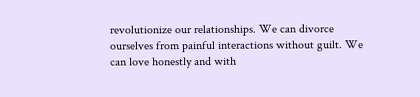revolutionize our relationships. We can divorce ourselves from painful interactions without guilt. We can love honestly and with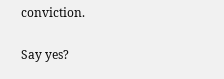conviction.

Say yes?